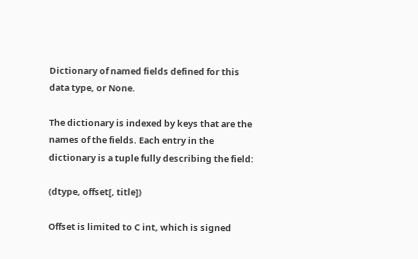Dictionary of named fields defined for this data type, or None.

The dictionary is indexed by keys that are the names of the fields. Each entry in the dictionary is a tuple fully describing the field:

(dtype, offset[, title])

Offset is limited to C int, which is signed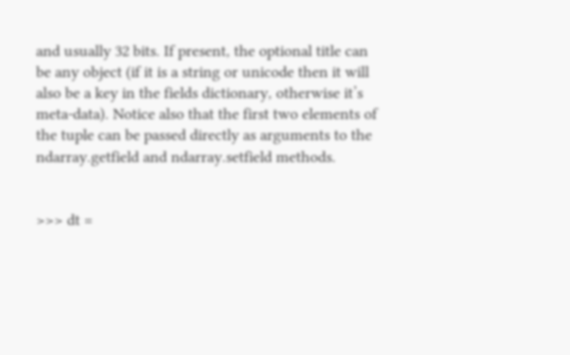and usually 32 bits. If present, the optional title can be any object (if it is a string or unicode then it will also be a key in the fields dictionary, otherwise it’s meta-data). Notice also that the first two elements of the tuple can be passed directly as arguments to the ndarray.getfield and ndarray.setfield methods.


>>> dt =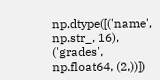np.dtype([('name', np.str_, 16), ('grades', np.float64, (2,))])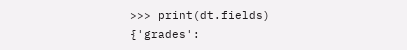>>> print(dt.fields)
{'grades':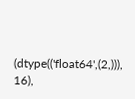(dtype(('float64',(2,))), 16),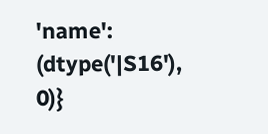'name': (dtype('|S16'), 0)}